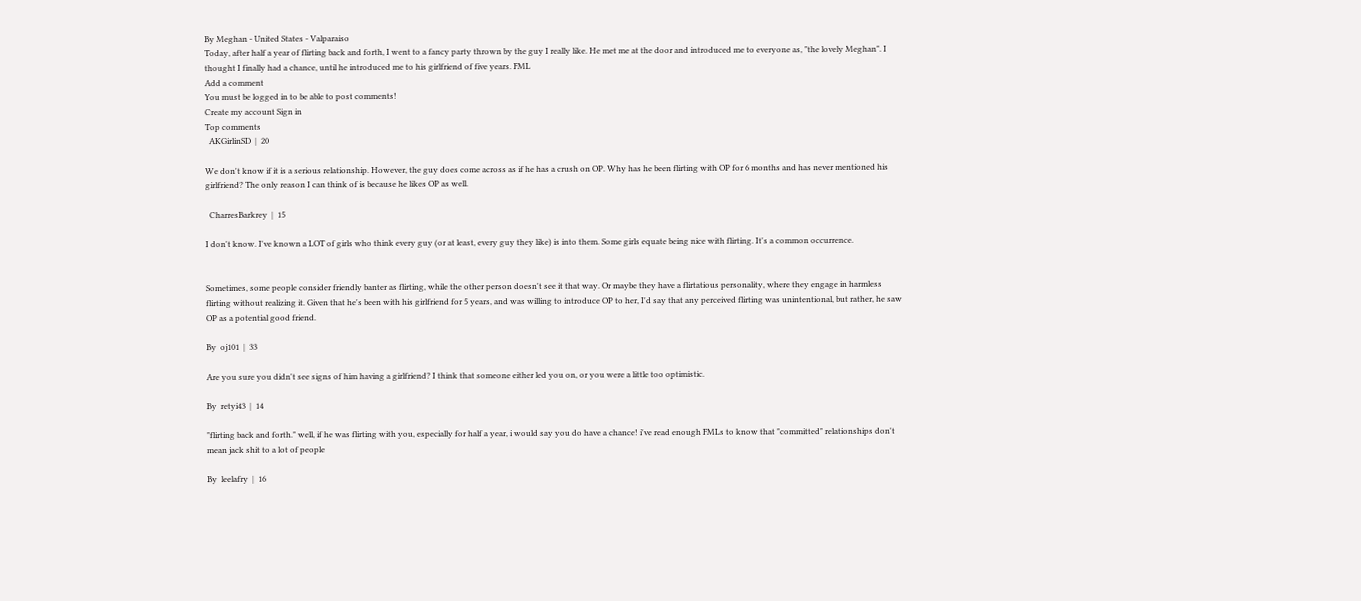By Meghan - United States - Valparaiso
Today, after half a year of flirting back and forth, I went to a fancy party thrown by the guy I really like. He met me at the door and introduced me to everyone as, "the lovely Meghan". I thought I finally had a chance, until he introduced me to his girlfriend of five years. FML
Add a comment
You must be logged in to be able to post comments!
Create my account Sign in
Top comments
  AKGirlinSD  |  20

We don't know if it is a serious relationship. However, the guy does come across as if he has a crush on OP. Why has he been flirting with OP for 6 months and has never mentioned his girlfriend? The only reason I can think of is because he likes OP as well.

  CharresBarkrey  |  15

I don't know. I've known a LOT of girls who think every guy (or at least, every guy they like) is into them. Some girls equate being nice with flirting. It's a common occurrence.


Sometimes, some people consider friendly banter as flirting, while the other person doesn't see it that way. Or maybe they have a flirtatious personality, where they engage in harmless flirting without realizing it. Given that he's been with his girlfriend for 5 years, and was willing to introduce OP to her, I'd say that any perceived flirting was unintentional, but rather, he saw OP as a potential good friend.

By  oj101  |  33

Are you sure you didn't see signs of him having a girlfriend? I think that someone either led you on, or you were a little too optimistic.

By  retyi43  |  14

"flirting back and forth." well, if he was flirting with you, especially for half a year, i would say you do have a chance! i've read enough FMLs to know that "committed" relationships don't mean jack shit to a lot of people

By  leelafry  |  16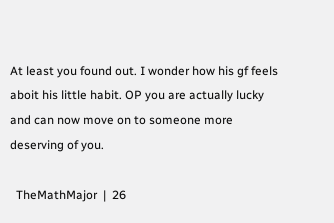At least you found out. I wonder how his gf feels aboit his little habit. OP you are actually lucky and can now move on to someone more deserving of you.

  TheMathMajor  |  26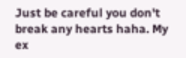Just be careful you don't break any hearts haha. My ex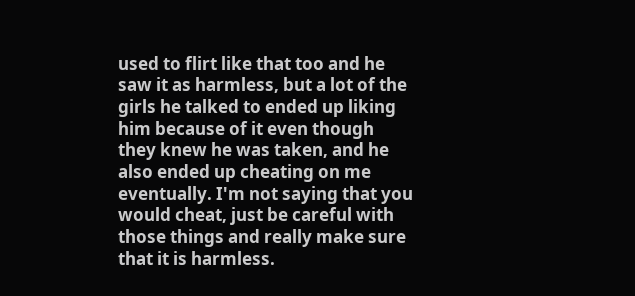used to flirt like that too and he saw it as harmless, but a lot of the girls he talked to ended up liking him because of it even though they knew he was taken, and he also ended up cheating on me eventually. I'm not saying that you would cheat, just be careful with those things and really make sure that it is harmless.